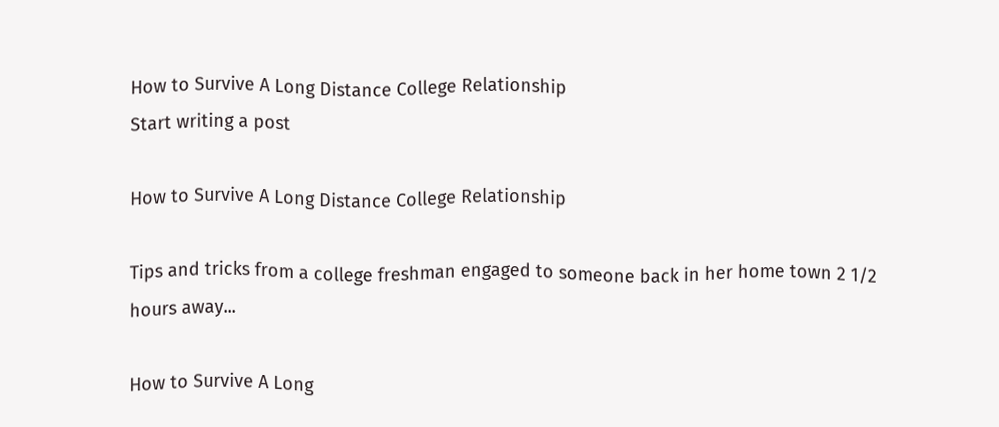How to Survive A Long Distance College Relationship
Start writing a post

How to Survive A Long Distance College Relationship

Tips and tricks from a college freshman engaged to someone back in her home town 2 1/2 hours away...

How to Survive A Long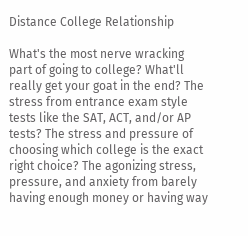Distance College Relationship

What's the most nerve wracking part of going to college? What'll really get your goat in the end? The stress from entrance exam style tests like the SAT, ACT, and/or AP tests? The stress and pressure of choosing which college is the exact right choice? The agonizing stress, pressure, and anxiety from barely having enough money or having way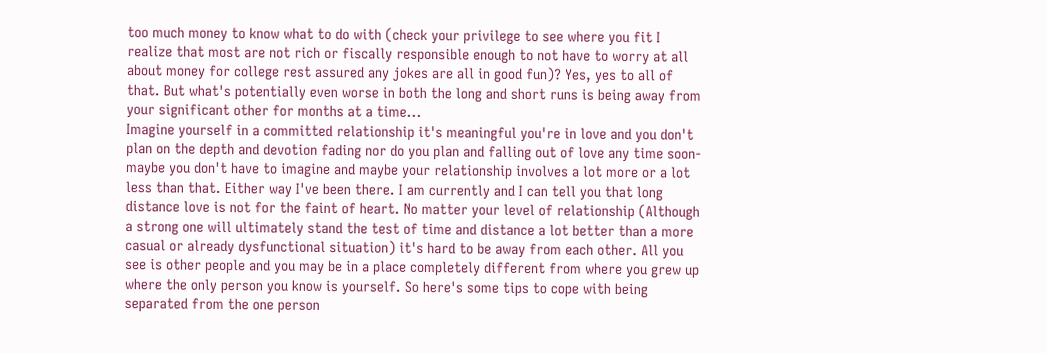too much money to know what to do with (check your privilege to see where you fit I realize that most are not rich or fiscally responsible enough to not have to worry at all about money for college rest assured any jokes are all in good fun)? Yes, yes to all of that. But what's potentially even worse in both the long and short runs is being away from your significant other for months at a time...
Imagine yourself in a committed relationship it's meaningful you're in love and you don't plan on the depth and devotion fading nor do you plan and falling out of love any time soon-maybe you don't have to imagine and maybe your relationship involves a lot more or a lot less than that. Either way I've been there. I am currently and I can tell you that long distance love is not for the faint of heart. No matter your level of relationship (Although a strong one will ultimately stand the test of time and distance a lot better than a more casual or already dysfunctional situation) it's hard to be away from each other. All you see is other people and you may be in a place completely different from where you grew up where the only person you know is yourself. So here's some tips to cope with being separated from the one person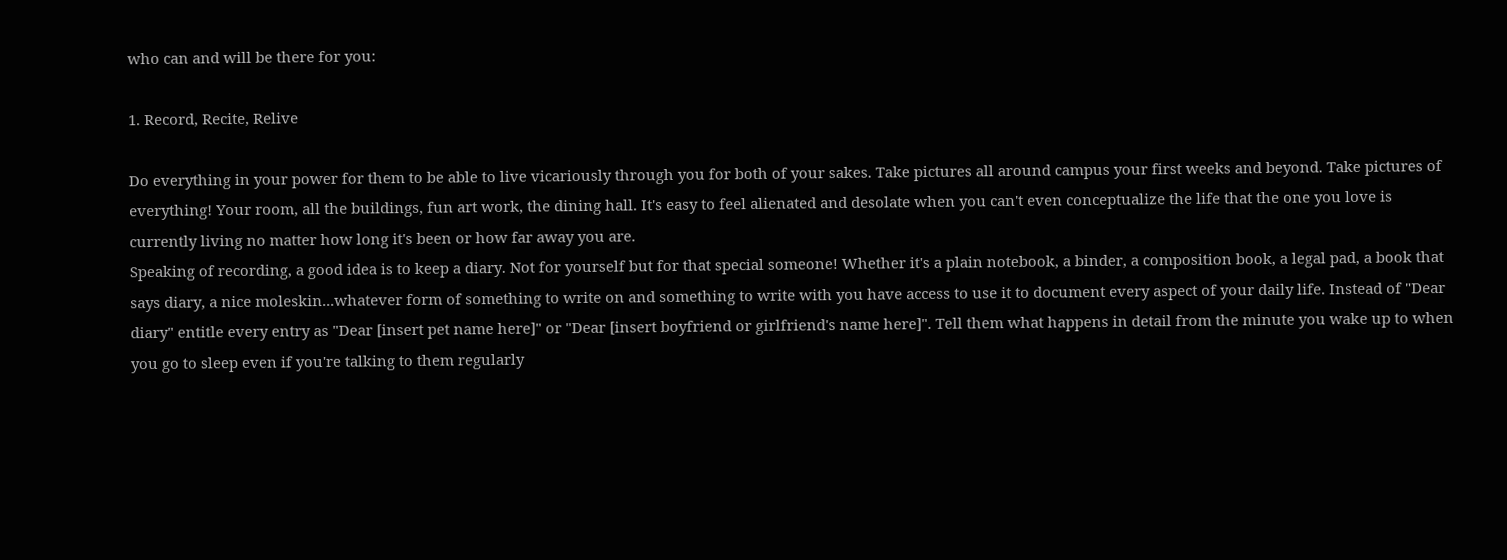who can and will be there for you:

1. Record, Recite, Relive

Do everything in your power for them to be able to live vicariously through you for both of your sakes. Take pictures all around campus your first weeks and beyond. Take pictures of everything! Your room, all the buildings, fun art work, the dining hall. It's easy to feel alienated and desolate when you can't even conceptualize the life that the one you love is currently living no matter how long it's been or how far away you are.
Speaking of recording, a good idea is to keep a diary. Not for yourself but for that special someone! Whether it's a plain notebook, a binder, a composition book, a legal pad, a book that says diary, a nice moleskin...whatever form of something to write on and something to write with you have access to use it to document every aspect of your daily life. Instead of "Dear diary" entitle every entry as "Dear [insert pet name here]" or "Dear [insert boyfriend or girlfriend's name here]". Tell them what happens in detail from the minute you wake up to when you go to sleep even if you're talking to them regularly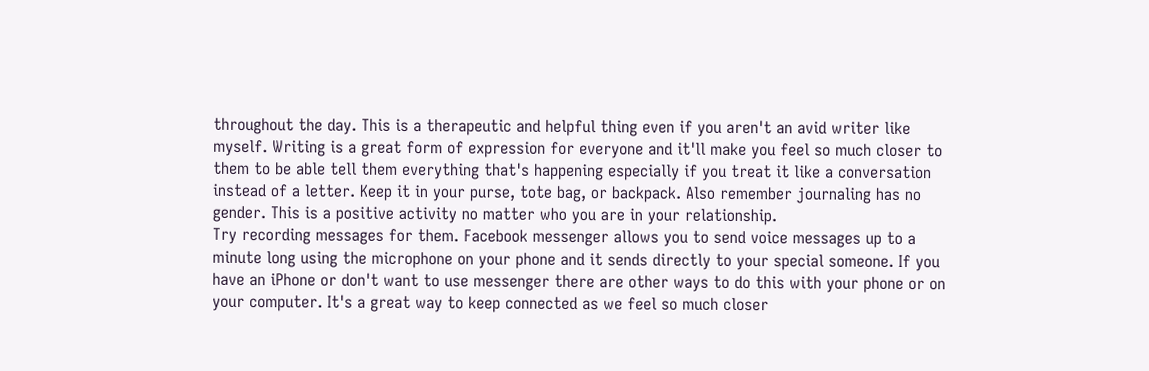throughout the day. This is a therapeutic and helpful thing even if you aren't an avid writer like myself. Writing is a great form of expression for everyone and it'll make you feel so much closer to them to be able tell them everything that's happening especially if you treat it like a conversation instead of a letter. Keep it in your purse, tote bag, or backpack. Also remember journaling has no gender. This is a positive activity no matter who you are in your relationship.
Try recording messages for them. Facebook messenger allows you to send voice messages up to a minute long using the microphone on your phone and it sends directly to your special someone. If you have an iPhone or don't want to use messenger there are other ways to do this with your phone or on your computer. It's a great way to keep connected as we feel so much closer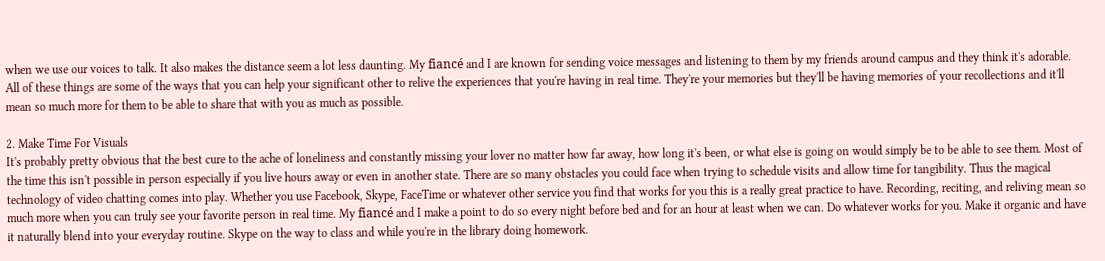when we use our voices to talk. It also makes the distance seem a lot less daunting. My fiancé and I are known for sending voice messages and listening to them by my friends around campus and they think it's adorable.
All of these things are some of the ways that you can help your significant other to relive the experiences that you're having in real time. They're your memories but they'll be having memories of your recollections and it'll mean so much more for them to be able to share that with you as much as possible.

2. Make Time For Visuals
It's probably pretty obvious that the best cure to the ache of loneliness and constantly missing your lover no matter how far away, how long it's been, or what else is going on would simply be to be able to see them. Most of the time this isn't possible in person especially if you live hours away or even in another state. There are so many obstacles you could face when trying to schedule visits and allow time for tangibility. Thus the magical technology of video chatting comes into play. Whether you use Facebook, Skype, FaceTime or whatever other service you find that works for you this is a really great practice to have. Recording, reciting, and reliving mean so much more when you can truly see your favorite person in real time. My fiancé and I make a point to do so every night before bed and for an hour at least when we can. Do whatever works for you. Make it organic and have it naturally blend into your everyday routine. Skype on the way to class and while you're in the library doing homework.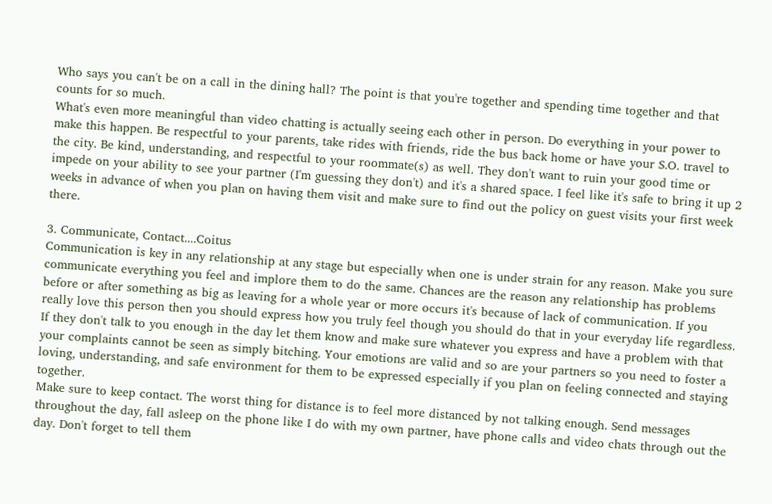Who says you can't be on a call in the dining hall? The point is that you're together and spending time together and that counts for so much.
What's even more meaningful than video chatting is actually seeing each other in person. Do everything in your power to make this happen. Be respectful to your parents, take rides with friends, ride the bus back home or have your S.O. travel to the city. Be kind, understanding, and respectful to your roommate(s) as well. They don't want to ruin your good time or impede on your ability to see your partner (I'm guessing they don't) and it's a shared space. I feel like it's safe to bring it up 2 weeks in advance of when you plan on having them visit and make sure to find out the policy on guest visits your first week there.

3. Communicate, Contact....Coitus
Communication is key in any relationship at any stage but especially when one is under strain for any reason. Make you sure communicate everything you feel and implore them to do the same. Chances are the reason any relationship has problems before or after something as big as leaving for a whole year or more occurs it's because of lack of communication. If you really love this person then you should express how you truly feel though you should do that in your everyday life regardless. If they don't talk to you enough in the day let them know and make sure whatever you express and have a problem with that your complaints cannot be seen as simply bitching. Your emotions are valid and so are your partners so you need to foster a loving, understanding, and safe environment for them to be expressed especially if you plan on feeling connected and staying together.
Make sure to keep contact. The worst thing for distance is to feel more distanced by not talking enough. Send messages throughout the day, fall asleep on the phone like I do with my own partner, have phone calls and video chats through out the day. Don't forget to tell them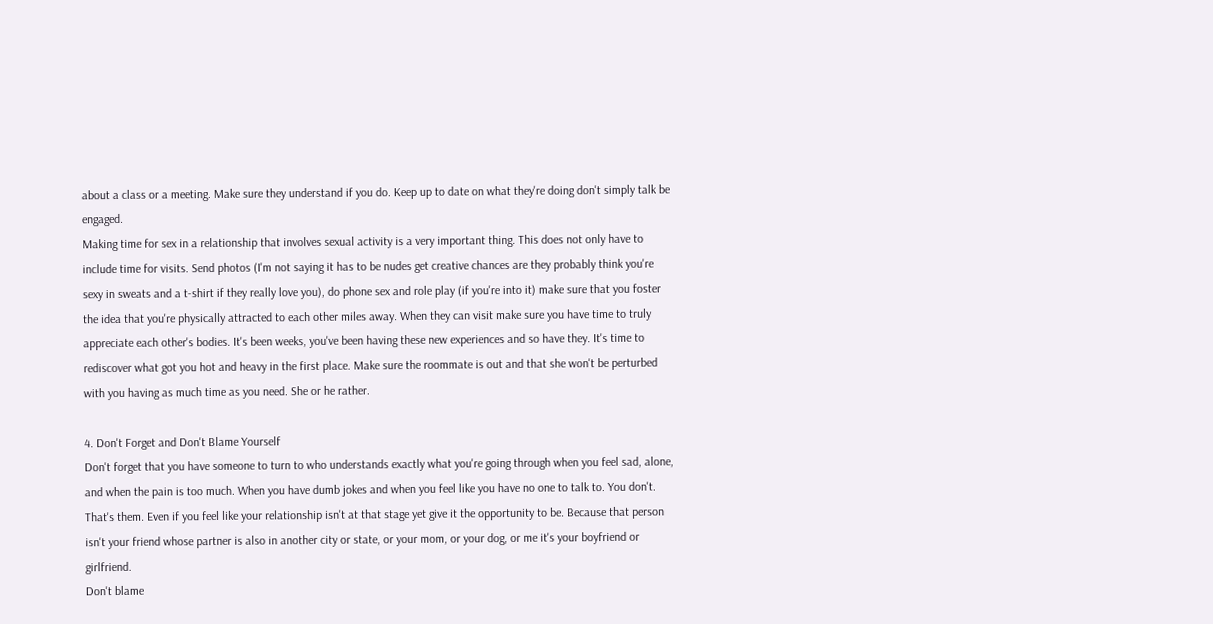about a class or a meeting. Make sure they understand if you do. Keep up to date on what they're doing don't simply talk be engaged.
Making time for sex in a relationship that involves sexual activity is a very important thing. This does not only have to include time for visits. Send photos (I'm not saying it has to be nudes get creative chances are they probably think you're sexy in sweats and a t-shirt if they really love you), do phone sex and role play (if you're into it) make sure that you foster the idea that you're physically attracted to each other miles away. When they can visit make sure you have time to truly appreciate each other's bodies. It's been weeks, you've been having these new experiences and so have they. It's time to rediscover what got you hot and heavy in the first place. Make sure the roommate is out and that she won't be perturbed with you having as much time as you need. She or he rather.

4. Don't Forget and Don't Blame Yourself
Don't forget that you have someone to turn to who understands exactly what you're going through when you feel sad, alone, and when the pain is too much. When you have dumb jokes and when you feel like you have no one to talk to. You don't. That's them. Even if you feel like your relationship isn't at that stage yet give it the opportunity to be. Because that person isn't your friend whose partner is also in another city or state, or your mom, or your dog, or me it's your boyfriend or girlfriend.
Don't blame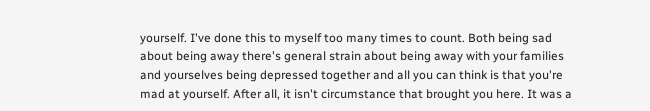yourself. I've done this to myself too many times to count. Both being sad about being away there's general strain about being away with your families and yourselves being depressed together and all you can think is that you're mad at yourself. After all, it isn't circumstance that brought you here. It was a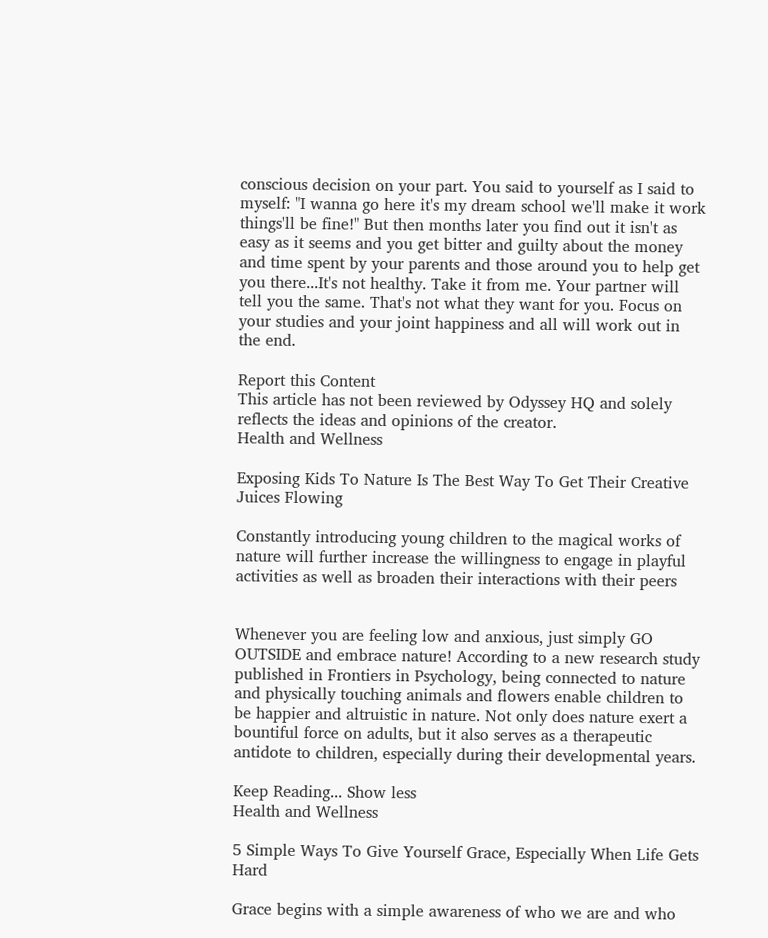conscious decision on your part. You said to yourself as I said to myself: "I wanna go here it's my dream school we'll make it work things'll be fine!" But then months later you find out it isn't as easy as it seems and you get bitter and guilty about the money and time spent by your parents and those around you to help get you there...It's not healthy. Take it from me. Your partner will tell you the same. That's not what they want for you. Focus on your studies and your joint happiness and all will work out in the end.

Report this Content
This article has not been reviewed by Odyssey HQ and solely reflects the ideas and opinions of the creator.
Health and Wellness

Exposing Kids To Nature Is The Best Way To Get Their Creative Juices Flowing

Constantly introducing young children to the magical works of nature will further increase the willingness to engage in playful activities as well as broaden their interactions with their peers


Whenever you are feeling low and anxious, just simply GO OUTSIDE and embrace nature! According to a new research study published in Frontiers in Psychology, being connected to nature and physically touching animals and flowers enable children to be happier and altruistic in nature. Not only does nature exert a bountiful force on adults, but it also serves as a therapeutic antidote to children, especially during their developmental years.

Keep Reading... Show less
Health and Wellness

5 Simple Ways To Give Yourself Grace, Especially When Life Gets Hard

Grace begins with a simple awareness of who we are and who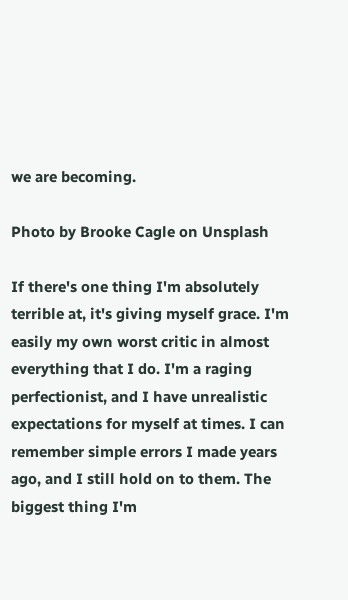we are becoming.

Photo by Brooke Cagle on Unsplash

If there's one thing I'm absolutely terrible at, it's giving myself grace. I'm easily my own worst critic in almost everything that I do. I'm a raging perfectionist, and I have unrealistic expectations for myself at times. I can remember simple errors I made years ago, and I still hold on to them. The biggest thing I'm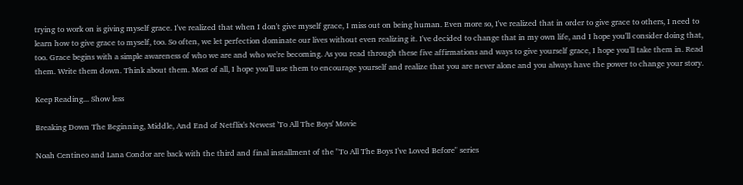trying to work on is giving myself grace. I've realized that when I don't give myself grace, I miss out on being human. Even more so, I've realized that in order to give grace to others, I need to learn how to give grace to myself, too. So often, we let perfection dominate our lives without even realizing it. I've decided to change that in my own life, and I hope you'll consider doing that, too. Grace begins with a simple awareness of who we are and who we're becoming. As you read through these five affirmations and ways to give yourself grace, I hope you'll take them in. Read them. Write them down. Think about them. Most of all, I hope you'll use them to encourage yourself and realize that you are never alone and you always have the power to change your story.

Keep Reading... Show less

Breaking Down The Beginning, Middle, And End of Netflix's Newest 'To All The Boys' Movie

Noah Centineo and Lana Condor are back with the third and final installment of the "To All The Boys I've Loved Before" series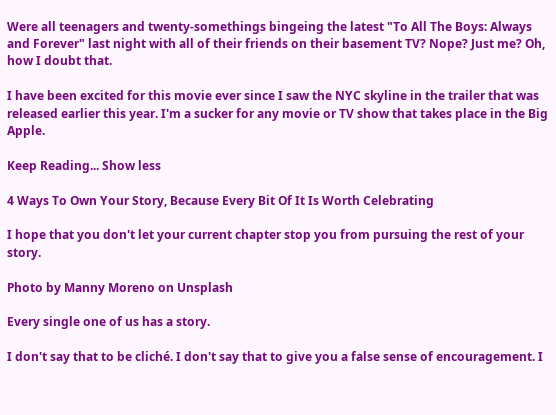Were all teenagers and twenty-somethings bingeing the latest "To All The Boys: Always and Forever" last night with all of their friends on their basement TV? Nope? Just me? Oh, how I doubt that.

I have been excited for this movie ever since I saw the NYC skyline in the trailer that was released earlier this year. I'm a sucker for any movie or TV show that takes place in the Big Apple.

Keep Reading... Show less

4 Ways To Own Your Story, Because Every Bit Of It Is Worth Celebrating

I hope that you don't let your current chapter stop you from pursuing the rest of your story.

Photo by Manny Moreno on Unsplash

Every single one of us has a story.

I don't say that to be cliché. I don't say that to give you a false sense of encouragement. I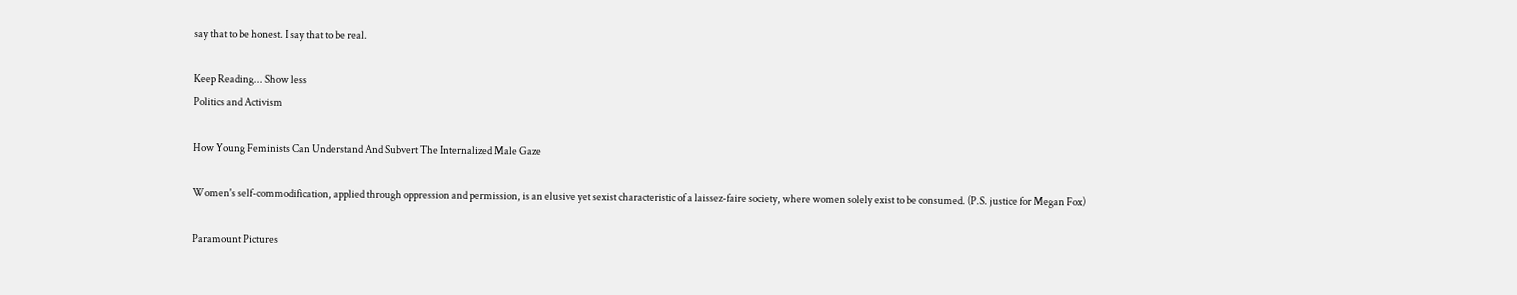say that to be honest. I say that to be real.

Keep Reading... Show less
Politics and Activism

How Young Feminists Can Understand And Subvert The Internalized Male Gaze

Women's self-commodification, applied through oppression and permission, is an elusive yet sexist characteristic of a laissez-faire society, where women solely exist to be consumed. (P.S. justice for Megan Fox)

Paramount Pictures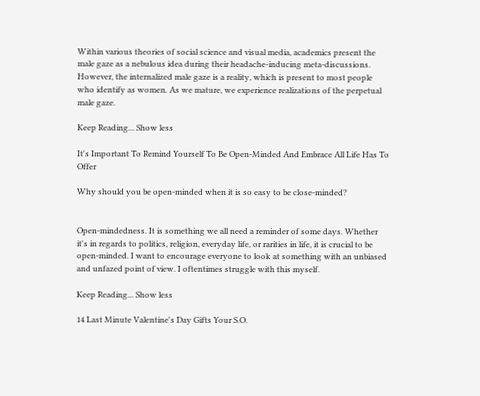Within various theories of social science and visual media, academics present the male gaze as a nebulous idea during their headache-inducing meta-discussions. However, the internalized male gaze is a reality, which is present to most people who identify as women. As we mature, we experience realizations of the perpetual male gaze.

Keep Reading... Show less

It's Important To Remind Yourself To Be Open-Minded And Embrace All Life Has To Offer

Why should you be open-minded when it is so easy to be close-minded?


Open-mindedness. It is something we all need a reminder of some days. Whether it's in regards to politics, religion, everyday life, or rarities in life, it is crucial to be open-minded. I want to encourage everyone to look at something with an unbiased and unfazed point of view. I oftentimes struggle with this myself.

Keep Reading... Show less

14 Last Minute Valentine's Day Gifts Your S.O.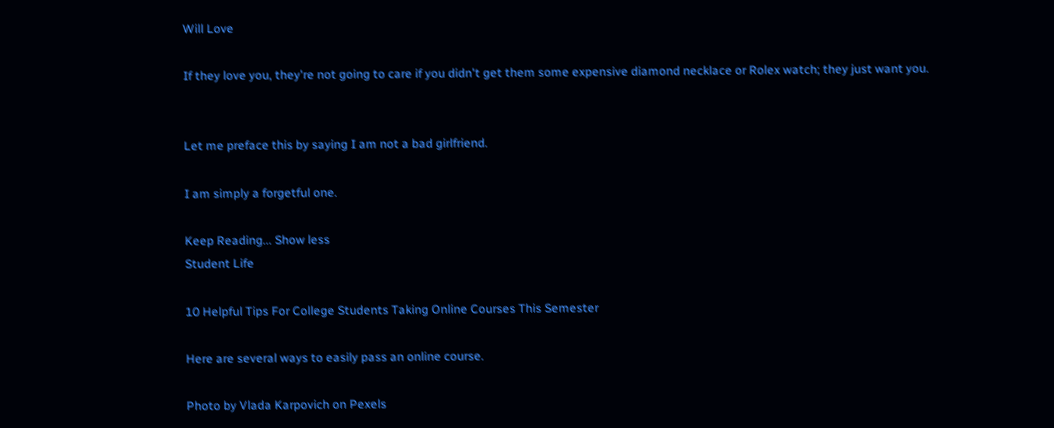Will Love

If they love you, they're not going to care if you didn't get them some expensive diamond necklace or Rolex watch; they just want you.


Let me preface this by saying I am not a bad girlfriend.

I am simply a forgetful one.

Keep Reading... Show less
Student Life

10 Helpful Tips For College Students Taking Online Courses This Semester

Here are several ways to easily pass an online course.

Photo by Vlada Karpovich on Pexels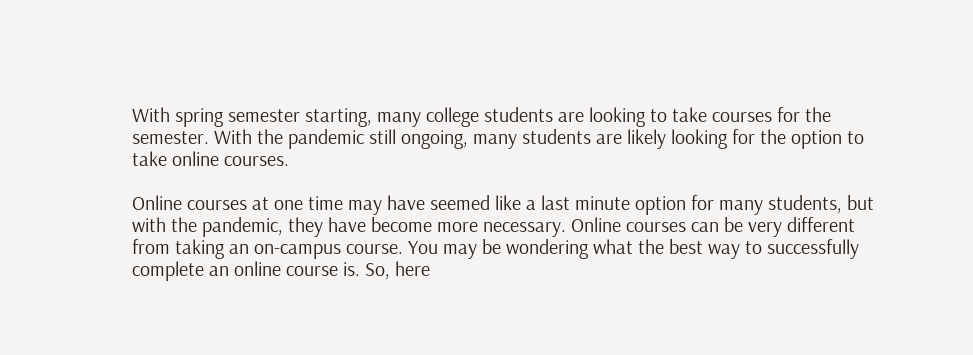With spring semester starting, many college students are looking to take courses for the semester. With the pandemic still ongoing, many students are likely looking for the option to take online courses.

Online courses at one time may have seemed like a last minute option for many students, but with the pandemic, they have become more necessary. Online courses can be very different from taking an on-campus course. You may be wondering what the best way to successfully complete an online course is. So, here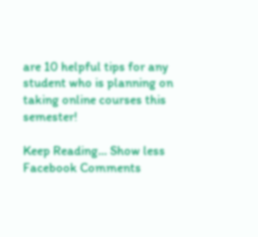are 10 helpful tips for any student who is planning on taking online courses this semester!

Keep Reading... Show less
Facebook Comments